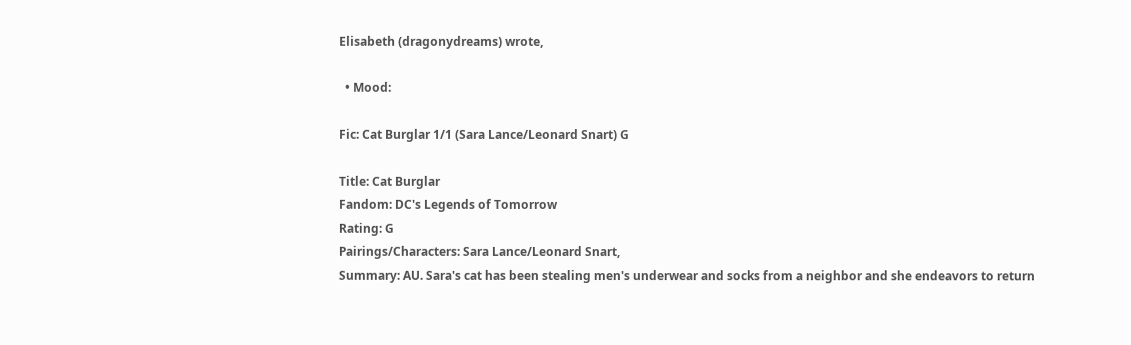Elisabeth (dragonydreams) wrote,

  • Mood:

Fic: Cat Burglar 1/1 (Sara Lance/Leonard Snart) G

Title: Cat Burglar
Fandom: DC's Legends of Tomorrow
Rating: G
Pairings/Characters: Sara Lance/Leonard Snart,
Summary: AU. Sara's cat has been stealing men's underwear and socks from a neighbor and she endeavors to return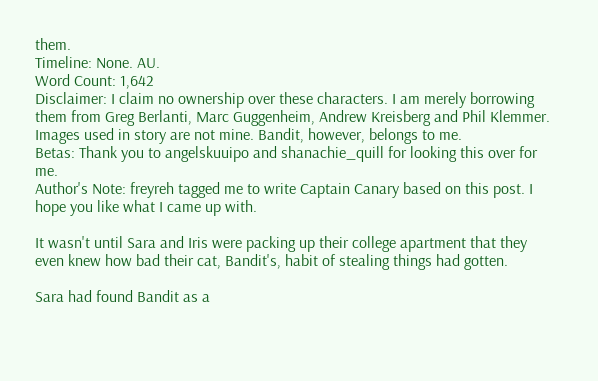them.
Timeline: None. AU.
Word Count: 1,642
Disclaimer: I claim no ownership over these characters. I am merely borrowing them from Greg Berlanti, Marc Guggenheim, Andrew Kreisberg and Phil Klemmer. Images used in story are not mine. Bandit, however, belongs to me.
Betas: Thank you to angelskuuipo and shanachie_quill for looking this over for me.
Author's Note: freyreh tagged me to write Captain Canary based on this post. I hope you like what I came up with.

It wasn't until Sara and Iris were packing up their college apartment that they even knew how bad their cat, Bandit's, habit of stealing things had gotten.

Sara had found Bandit as a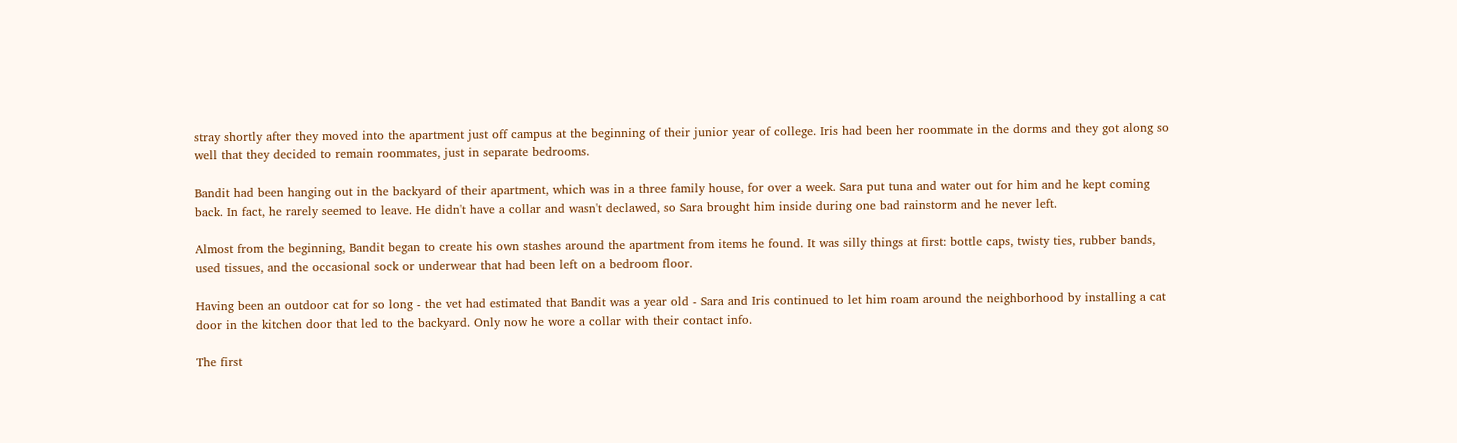stray shortly after they moved into the apartment just off campus at the beginning of their junior year of college. Iris had been her roommate in the dorms and they got along so well that they decided to remain roommates, just in separate bedrooms.

Bandit had been hanging out in the backyard of their apartment, which was in a three family house, for over a week. Sara put tuna and water out for him and he kept coming back. In fact, he rarely seemed to leave. He didn't have a collar and wasn't declawed, so Sara brought him inside during one bad rainstorm and he never left.

Almost from the beginning, Bandit began to create his own stashes around the apartment from items he found. It was silly things at first: bottle caps, twisty ties, rubber bands, used tissues, and the occasional sock or underwear that had been left on a bedroom floor.

Having been an outdoor cat for so long - the vet had estimated that Bandit was a year old - Sara and Iris continued to let him roam around the neighborhood by installing a cat door in the kitchen door that led to the backyard. Only now he wore a collar with their contact info.

The first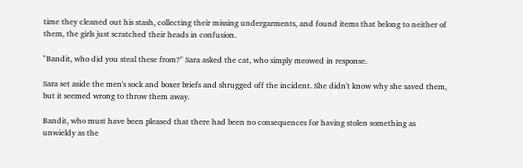time they cleaned out his stash, collecting their missing undergarments, and found items that belong to neither of them, the girls just scratched their heads in confusion.

"Bandit, who did you steal these from?" Sara asked the cat, who simply meowed in response.

Sara set aside the men's sock and boxer briefs and shrugged off the incident. She didn't know why she saved them, but it seemed wrong to throw them away.

Bandit, who must have been pleased that there had been no consequences for having stolen something as unwieldy as the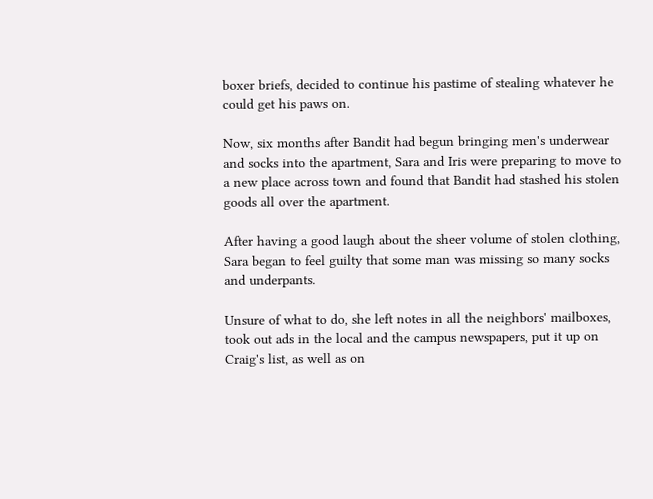boxer briefs, decided to continue his pastime of stealing whatever he could get his paws on.

Now, six months after Bandit had begun bringing men's underwear and socks into the apartment, Sara and Iris were preparing to move to a new place across town and found that Bandit had stashed his stolen goods all over the apartment.

After having a good laugh about the sheer volume of stolen clothing, Sara began to feel guilty that some man was missing so many socks and underpants.

Unsure of what to do, she left notes in all the neighbors' mailboxes, took out ads in the local and the campus newspapers, put it up on Craig's list, as well as on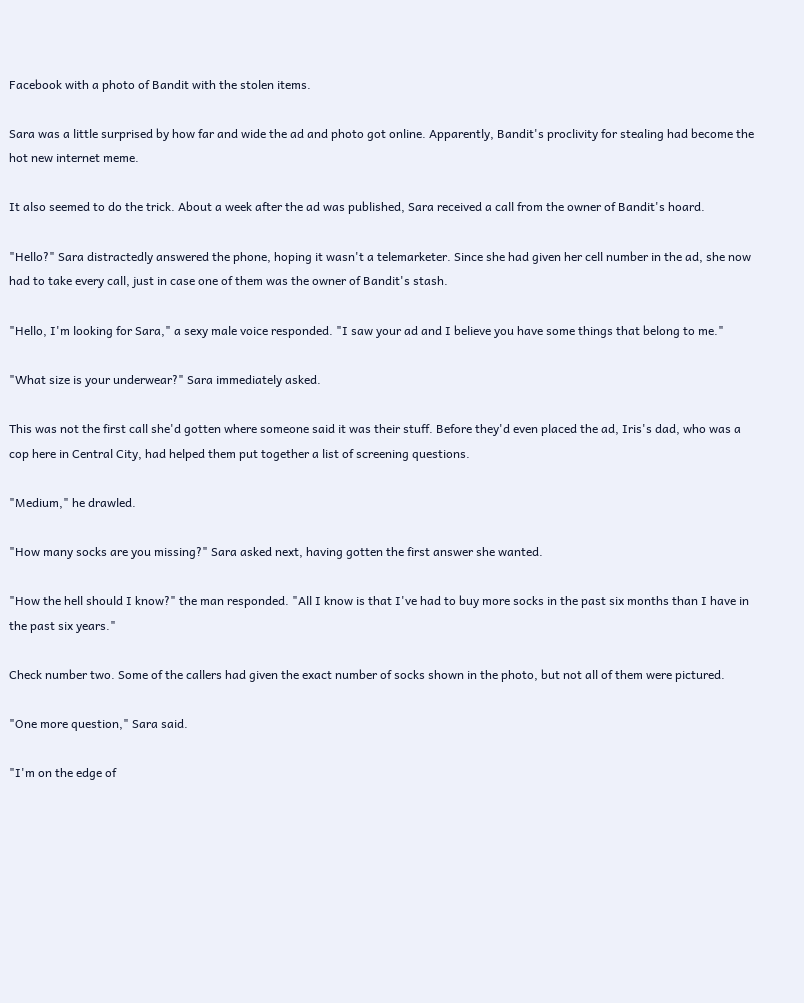Facebook with a photo of Bandit with the stolen items.

Sara was a little surprised by how far and wide the ad and photo got online. Apparently, Bandit's proclivity for stealing had become the hot new internet meme.

It also seemed to do the trick. About a week after the ad was published, Sara received a call from the owner of Bandit's hoard.

"Hello?" Sara distractedly answered the phone, hoping it wasn't a telemarketer. Since she had given her cell number in the ad, she now had to take every call, just in case one of them was the owner of Bandit's stash.

"Hello, I'm looking for Sara," a sexy male voice responded. "I saw your ad and I believe you have some things that belong to me."

"What size is your underwear?" Sara immediately asked.

This was not the first call she'd gotten where someone said it was their stuff. Before they'd even placed the ad, Iris's dad, who was a cop here in Central City, had helped them put together a list of screening questions.

"Medium," he drawled.

"How many socks are you missing?" Sara asked next, having gotten the first answer she wanted.

"How the hell should I know?" the man responded. "All I know is that I've had to buy more socks in the past six months than I have in the past six years."

Check number two. Some of the callers had given the exact number of socks shown in the photo, but not all of them were pictured.

"One more question," Sara said.

"I'm on the edge of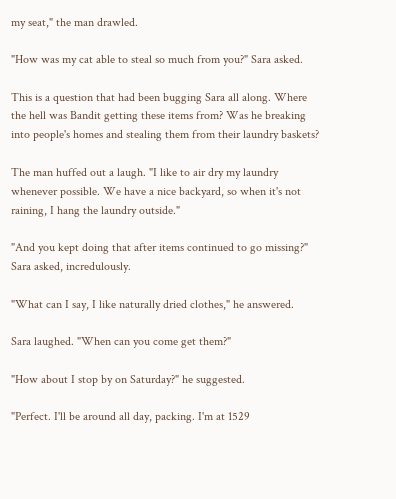my seat," the man drawled.

"How was my cat able to steal so much from you?" Sara asked.

This is a question that had been bugging Sara all along. Where the hell was Bandit getting these items from? Was he breaking into people's homes and stealing them from their laundry baskets?

The man huffed out a laugh. "I like to air dry my laundry whenever possible. We have a nice backyard, so when it's not raining, I hang the laundry outside."

"And you kept doing that after items continued to go missing?" Sara asked, incredulously.

"What can I say, I like naturally dried clothes," he answered.

Sara laughed. "When can you come get them?"

"How about I stop by on Saturday?" he suggested.

"Perfect. I'll be around all day, packing. I'm at 1529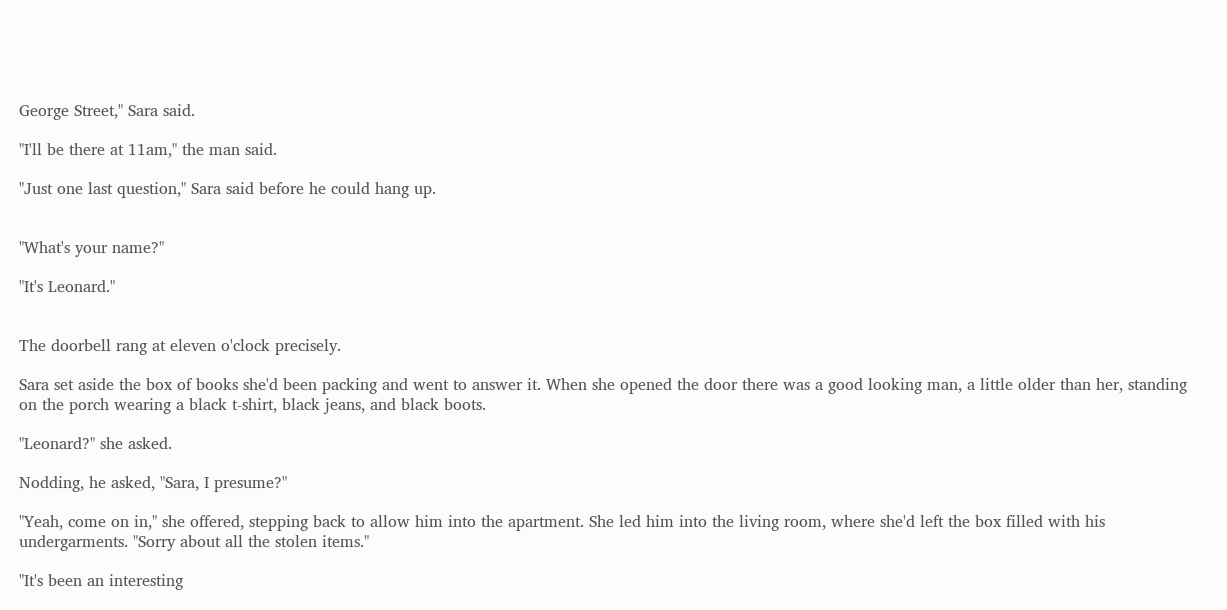George Street," Sara said.

"I'll be there at 11am," the man said.

"Just one last question," Sara said before he could hang up.


"What's your name?"

"It's Leonard."


The doorbell rang at eleven o'clock precisely.

Sara set aside the box of books she'd been packing and went to answer it. When she opened the door there was a good looking man, a little older than her, standing on the porch wearing a black t-shirt, black jeans, and black boots.

"Leonard?" she asked.

Nodding, he asked, "Sara, I presume?"

"Yeah, come on in," she offered, stepping back to allow him into the apartment. She led him into the living room, where she'd left the box filled with his undergarments. "Sorry about all the stolen items."

"It's been an interesting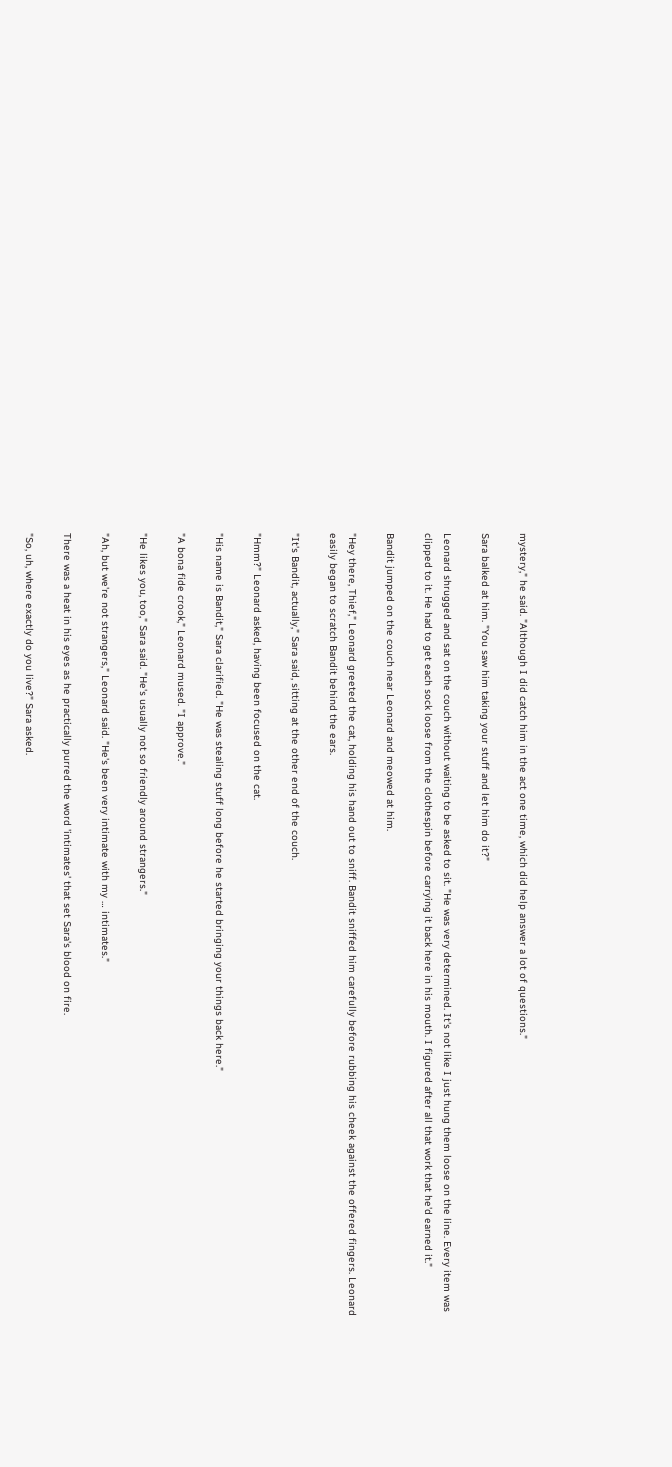mystery," he said. "Although I did catch him in the act one time, which did help answer a lot of questions."

Sara balked at him. "You saw him taking your stuff and let him do it?"

Leonard shrugged and sat on the couch without waiting to be asked to sit. "He was very determined. It's not like I just hung them loose on the line. Every item was clipped to it. He had to get each sock loose from the clothespin before carrying it back here in his mouth. I figured after all that work that he'd earned it."

Bandit jumped on the couch near Leonard and meowed at him.

"Hey there, Thief," Leonard greeted the cat, holding his hand out to sniff. Bandit sniffed him carefully before rubbing his cheek against the offered fingers. Leonard easily began to scratch Bandit behind the ears.

"It's Bandit, actually," Sara said, sitting at the other end of the couch.

"Hmm?" Leonard asked, having been focused on the cat.

"His name is Bandit," Sara clarified. "He was stealing stuff long before he started bringing your things back here."

"A bona fide crook," Leonard mused. "I approve."

"He likes you, too," Sara said. "He's usually not so friendly around strangers."

"Ah, but we're not strangers," Leonard said. "He's been very intimate with my … intimates."

There was a heat in his eyes as he practically purred the word 'intimates' that set Sara's blood on fire.

"So, uh, where exactly do you live?" Sara asked.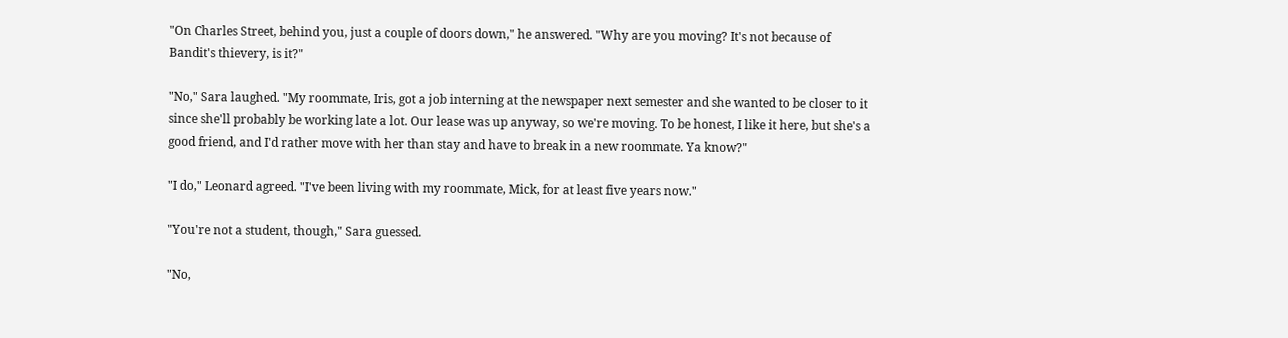"On Charles Street, behind you, just a couple of doors down," he answered. "Why are you moving? It's not because of Bandit's thievery, is it?"

"No," Sara laughed. "My roommate, Iris, got a job interning at the newspaper next semester and she wanted to be closer to it since she'll probably be working late a lot. Our lease was up anyway, so we're moving. To be honest, I like it here, but she's a good friend, and I'd rather move with her than stay and have to break in a new roommate. Ya know?"

"I do," Leonard agreed. "I've been living with my roommate, Mick, for at least five years now."

"You're not a student, though," Sara guessed.

"No,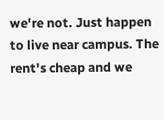we're not. Just happen to live near campus. The rent's cheap and we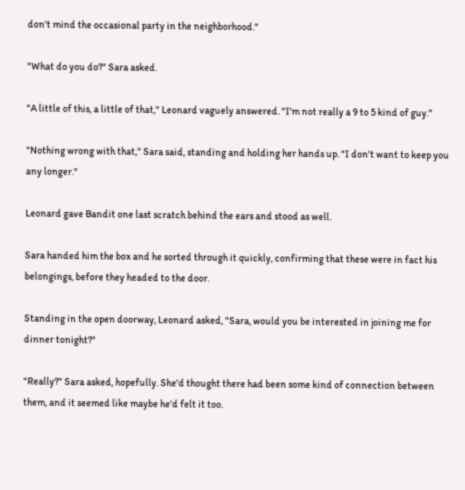don't mind the occasional party in the neighborhood."

"What do you do?" Sara asked.

"A little of this, a little of that," Leonard vaguely answered. "I'm not really a 9 to 5 kind of guy."

"Nothing wrong with that," Sara said, standing and holding her hands up. "I don't want to keep you any longer."

Leonard gave Bandit one last scratch behind the ears and stood as well.

Sara handed him the box and he sorted through it quickly, confirming that these were in fact his belongings, before they headed to the door.

Standing in the open doorway, Leonard asked, "Sara, would you be interested in joining me for dinner tonight?"

"Really?" Sara asked, hopefully. She'd thought there had been some kind of connection between them, and it seemed like maybe he'd felt it too.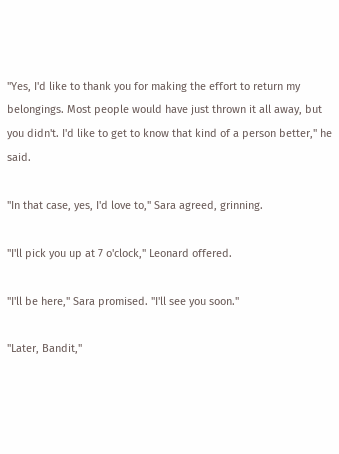"Yes, I'd like to thank you for making the effort to return my belongings. Most people would have just thrown it all away, but you didn't. I'd like to get to know that kind of a person better," he said.

"In that case, yes, I'd love to," Sara agreed, grinning.

"I'll pick you up at 7 o'clock," Leonard offered.

"I'll be here," Sara promised. "I'll see you soon."

"Later, Bandit,"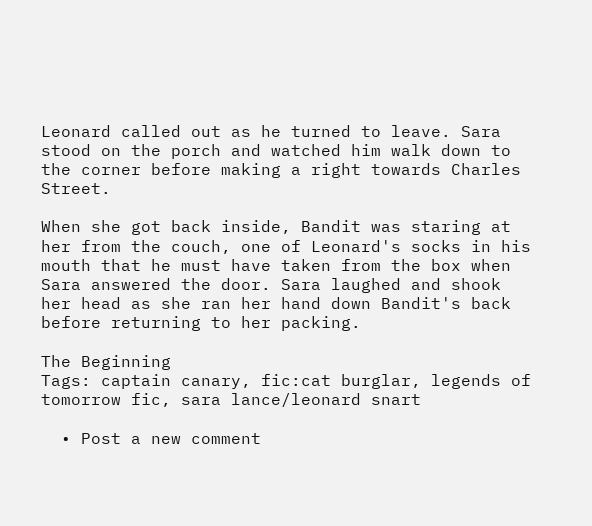Leonard called out as he turned to leave. Sara stood on the porch and watched him walk down to the corner before making a right towards Charles Street.

When she got back inside, Bandit was staring at her from the couch, one of Leonard's socks in his mouth that he must have taken from the box when Sara answered the door. Sara laughed and shook her head as she ran her hand down Bandit's back before returning to her packing.

The Beginning
Tags: captain canary, fic:cat burglar, legends of tomorrow fic, sara lance/leonard snart

  • Post a new comment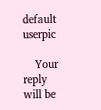default userpic

    Your reply will be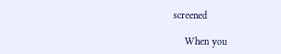screened

    When you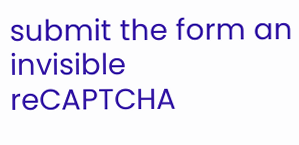submit the form an invisible reCAPTCHA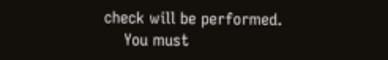check will be performed.
    You must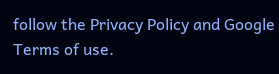follow the Privacy Policy and Google Terms of use.